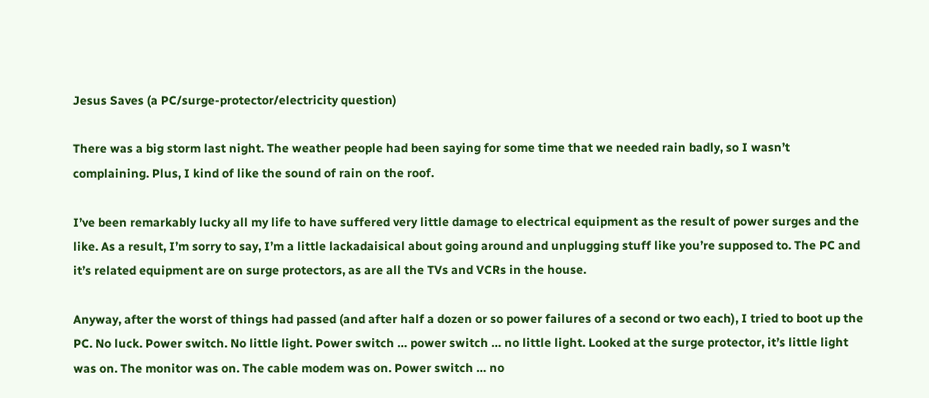Jesus Saves (a PC/surge-protector/electricity question)

There was a big storm last night. The weather people had been saying for some time that we needed rain badly, so I wasn’t complaining. Plus, I kind of like the sound of rain on the roof.

I’ve been remarkably lucky all my life to have suffered very little damage to electrical equipment as the result of power surges and the like. As a result, I’m sorry to say, I’m a little lackadaisical about going around and unplugging stuff like you’re supposed to. The PC and it’s related equipment are on surge protectors, as are all the TVs and VCRs in the house.

Anyway, after the worst of things had passed (and after half a dozen or so power failures of a second or two each), I tried to boot up the PC. No luck. Power switch. No little light. Power switch … power switch … no little light. Looked at the surge protector, it’s little light was on. The monitor was on. The cable modem was on. Power switch … no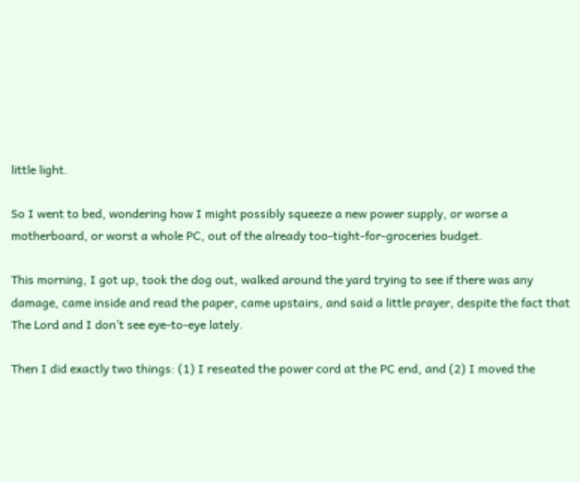little light.

So I went to bed, wondering how I might possibly squeeze a new power supply, or worse a motherboard, or worst a whole PC, out of the already too-tight-for-groceries budget.

This morning, I got up, took the dog out, walked around the yard trying to see if there was any damage, came inside and read the paper, came upstairs, and said a little prayer, despite the fact that The Lord and I don’t see eye-to-eye lately.

Then I did exactly two things: (1) I reseated the power cord at the PC end, and (2) I moved the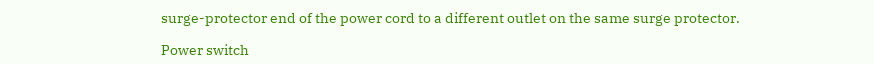surge-protector end of the power cord to a different outlet on the same surge protector.

Power switch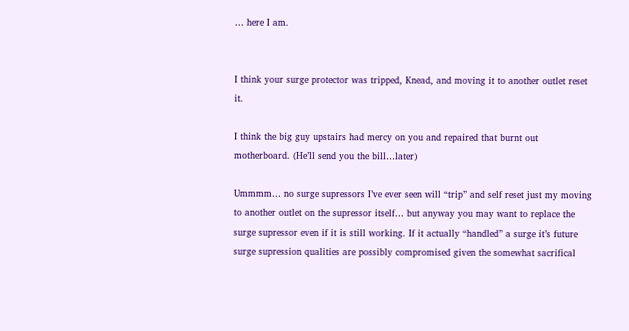… here I am.


I think your surge protector was tripped, Knead, and moving it to another outlet reset it.

I think the big guy upstairs had mercy on you and repaired that burnt out motherboard. (He’ll send you the bill…later)

Ummmm… no surge supressors I’ve ever seen will “trip” and self reset just my moving to another outlet on the supressor itself… but anyway you may want to replace the surge supressor even if it is still working. If it actually “handled” a surge it’s future surge supression qualities are possibly compromised given the somewhat sacrifical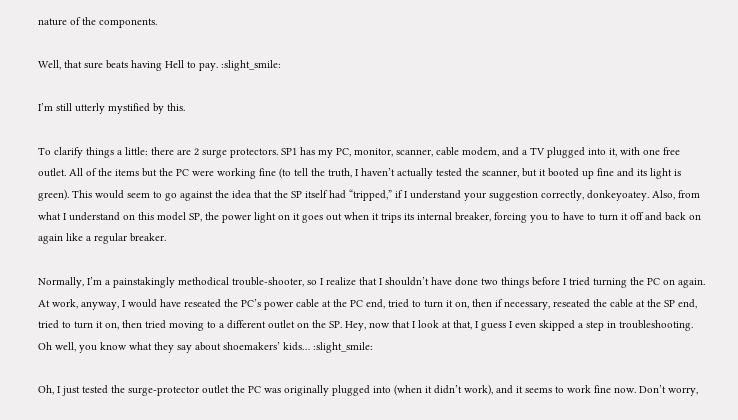nature of the components.

Well, that sure beats having Hell to pay. :slight_smile:

I’m still utterly mystified by this.

To clarify things a little: there are 2 surge protectors. SP1 has my PC, monitor, scanner, cable modem, and a TV plugged into it, with one free outlet. All of the items but the PC were working fine (to tell the truth, I haven’t actually tested the scanner, but it booted up fine and its light is green). This would seem to go against the idea that the SP itself had “tripped,” if I understand your suggestion correctly, donkeyoatey. Also, from what I understand on this model SP, the power light on it goes out when it trips its internal breaker, forcing you to have to turn it off and back on again like a regular breaker.

Normally, I’m a painstakingly methodical trouble-shooter, so I realize that I shouldn’t have done two things before I tried turning the PC on again. At work, anyway, I would have reseated the PC’s power cable at the PC end, tried to turn it on, then if necessary, reseated the cable at the SP end, tried to turn it on, then tried moving to a different outlet on the SP. Hey, now that I look at that, I guess I even skipped a step in troubleshooting. Oh well, you know what they say about shoemakers’ kids… :slight_smile:

Oh, I just tested the surge-protector outlet the PC was originally plugged into (when it didn’t work), and it seems to work fine now. Don’t worry,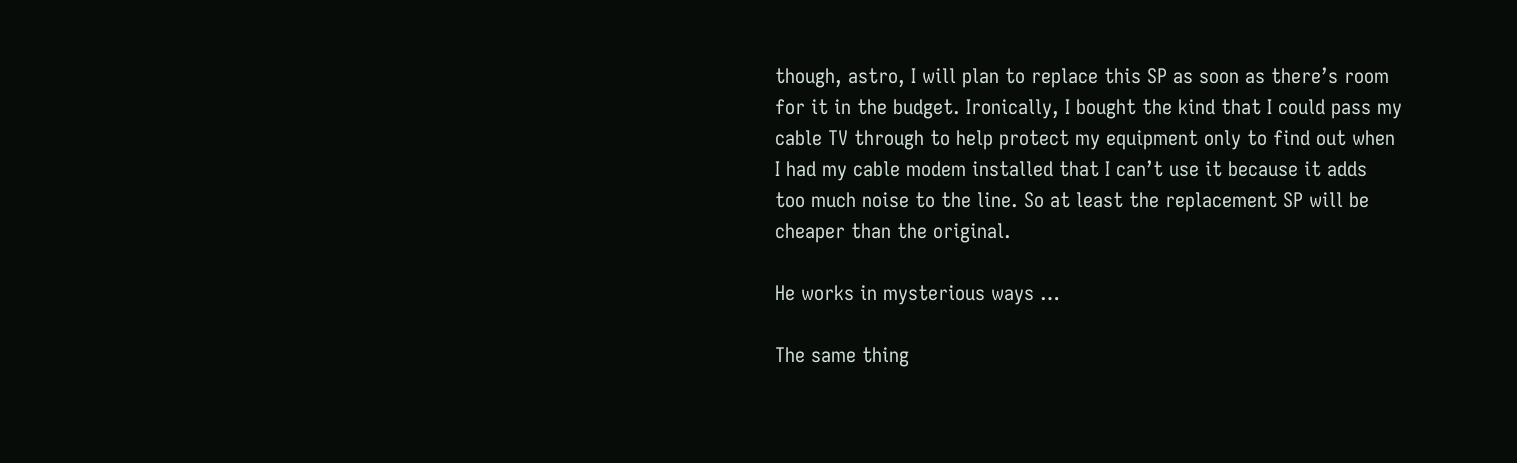though, astro, I will plan to replace this SP as soon as there’s room for it in the budget. Ironically, I bought the kind that I could pass my cable TV through to help protect my equipment only to find out when I had my cable modem installed that I can’t use it because it adds too much noise to the line. So at least the replacement SP will be cheaper than the original.

He works in mysterious ways …

The same thing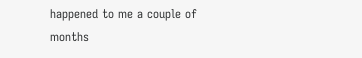happened to me a couple of months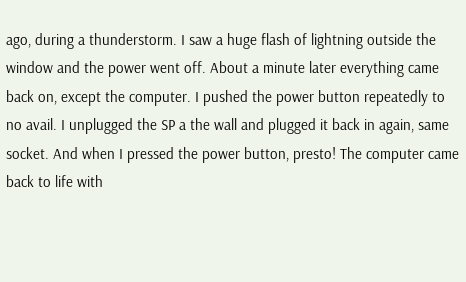ago, during a thunderstorm. I saw a huge flash of lightning outside the window and the power went off. About a minute later everything came back on, except the computer. I pushed the power button repeatedly to no avail. I unplugged the SP a the wall and plugged it back in again, same socket. And when I pressed the power button, presto! The computer came back to life with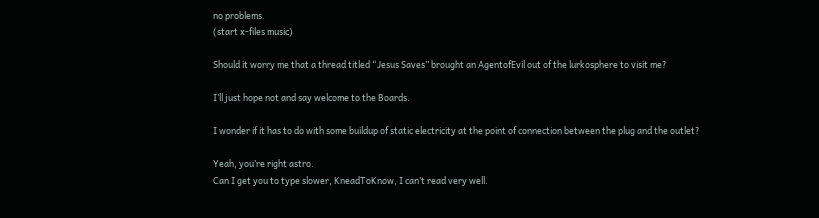no problems.
(start x-files music)

Should it worry me that a thread titled “Jesus Saves” brought an AgentofEvil out of the lurkosphere to visit me?

I’ll just hope not and say welcome to the Boards.

I wonder if it has to do with some buildup of static electricity at the point of connection between the plug and the outlet?

Yeah, you’re right astro.
Can I get you to type slower, KneadToKnow, I can’t read very well.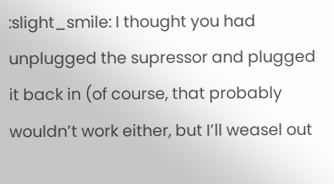:slight_smile: I thought you had unplugged the supressor and plugged it back in (of course, that probably wouldn’t work either, but I’ll weasel out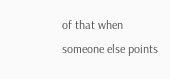of that when someone else points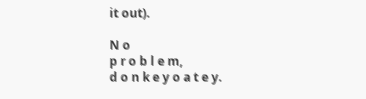it out).

N o
p r o b l e m,
d o n k e y o a t e y.